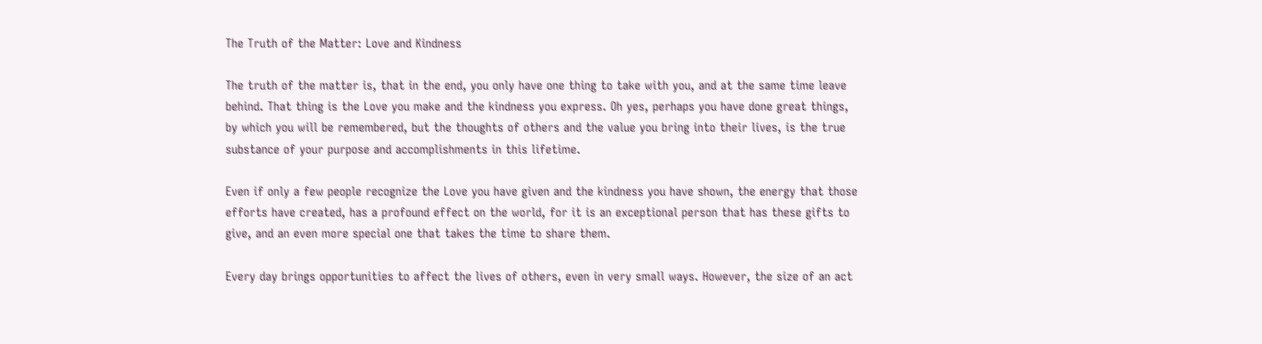The Truth of the Matter: Love and Kindness

The truth of the matter is, that in the end, you only have one thing to take with you, and at the same time leave behind. That thing is the Love you make and the kindness you express. Oh yes, perhaps you have done great things, by which you will be remembered, but the thoughts of others and the value you bring into their lives, is the true substance of your purpose and accomplishments in this lifetime.

Even if only a few people recognize the Love you have given and the kindness you have shown, the energy that those efforts have created, has a profound effect on the world, for it is an exceptional person that has these gifts to give, and an even more special one that takes the time to share them.

Every day brings opportunities to affect the lives of others, even in very small ways. However, the size of an act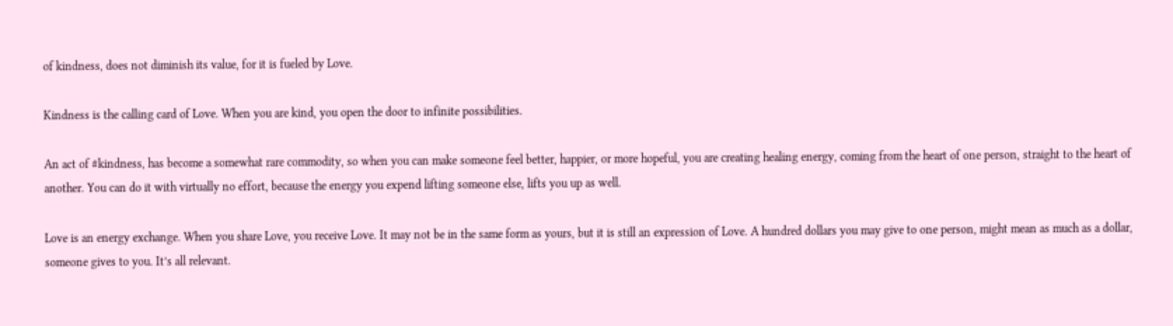of kindness, does not diminish its value, for it is fueled by Love.

Kindness is the calling card of Love. When you are kind, you open the door to infinite possibilities.

An act of #kindness, has become a somewhat rare commodity, so when you can make someone feel better, happier, or more hopeful, you are creating healing energy, coming from the heart of one person, straight to the heart of another. You can do it with virtually no effort, because the energy you expend lifting someone else, lifts you up as well.

Love is an energy exchange. When you share Love, you receive Love. It may not be in the same form as yours, but it is still an expression of Love. A hundred dollars you may give to one person, might mean as much as a dollar, someone gives to you. It’s all relevant.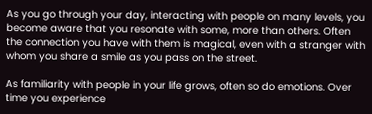As you go through your day, interacting with people on many levels, you become aware that you resonate with some, more than others. Often the connection you have with them is magical, even with a stranger with whom you share a smile as you pass on the street.

As familiarity with people in your life grows, often so do emotions. Over time you experience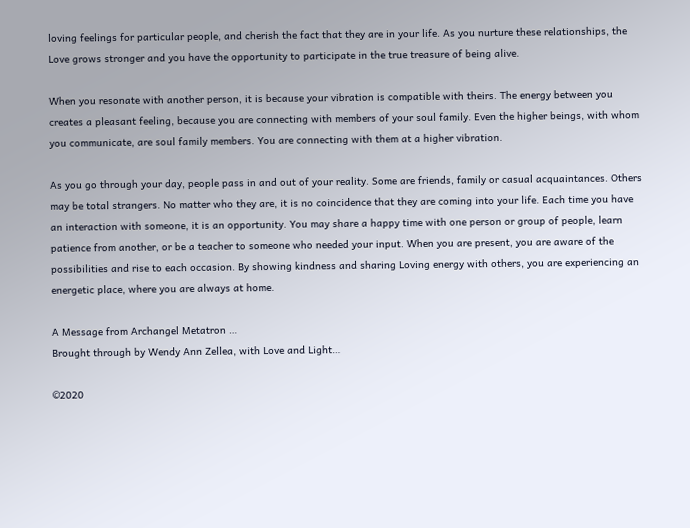loving feelings for particular people, and cherish the fact that they are in your life. As you nurture these relationships, the Love grows stronger and you have the opportunity to participate in the true treasure of being alive.

When you resonate with another person, it is because your vibration is compatible with theirs. The energy between you creates a pleasant feeling, because you are connecting with members of your soul family. Even the higher beings, with whom you communicate, are soul family members. You are connecting with them at a higher vibration.

As you go through your day, people pass in and out of your reality. Some are friends, family or casual acquaintances. Others may be total strangers. No matter who they are, it is no coincidence that they are coming into your life. Each time you have an interaction with someone, it is an opportunity. You may share a happy time with one person or group of people, learn patience from another, or be a teacher to someone who needed your input. When you are present, you are aware of the possibilities and rise to each occasion. By showing kindness and sharing Loving energy with others, you are experiencing an energetic place, where you are always at home.

A Message from Archangel Metatron …
Brought through by Wendy Ann Zellea, with Love and Light…

©2020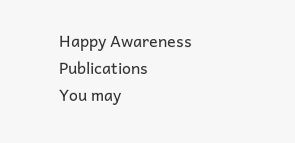Happy Awareness Publications
You may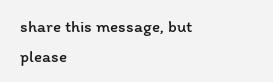share this message, but please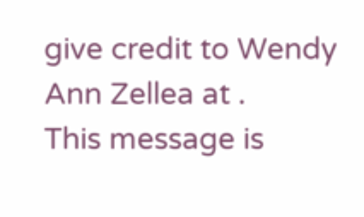give credit to Wendy Ann Zellea at .
This message is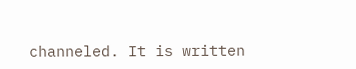channeled. It is written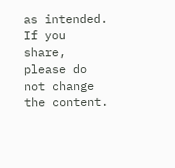as intended. If you share, please do not change the content.